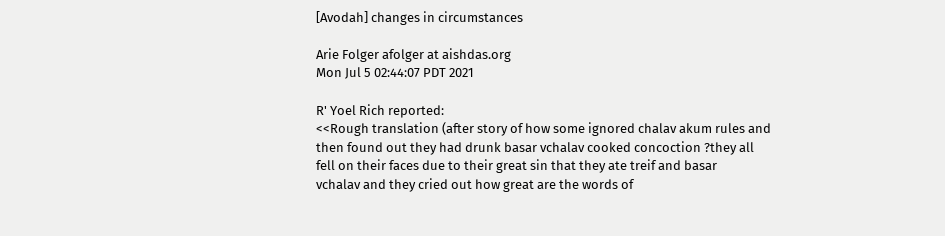[Avodah] changes in circumstances

Arie Folger afolger at aishdas.org
Mon Jul 5 02:44:07 PDT 2021

R' Yoel Rich reported:
<<Rough translation (after story of how some ignored chalav akum rules and
then found out they had drunk basar vchalav cooked concoction ?they all
fell on their faces due to their great sin that they ate treif and basar
vchalav and they cried out how great are the words of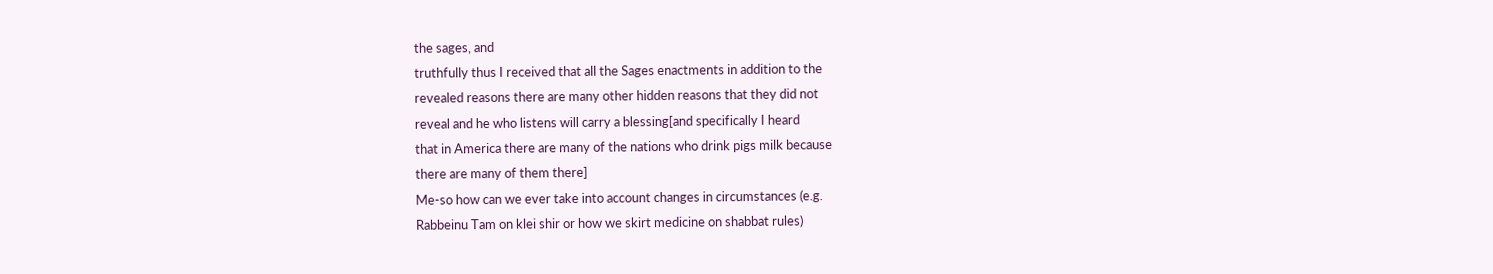the sages, and
truthfully thus I received that all the Sages enactments in addition to the
revealed reasons there are many other hidden reasons that they did not
reveal and he who listens will carry a blessing[and specifically I heard
that in America there are many of the nations who drink pigs milk because
there are many of them there]
Me-so how can we ever take into account changes in circumstances (e.g.
Rabbeinu Tam on klei shir or how we skirt medicine on shabbat rules)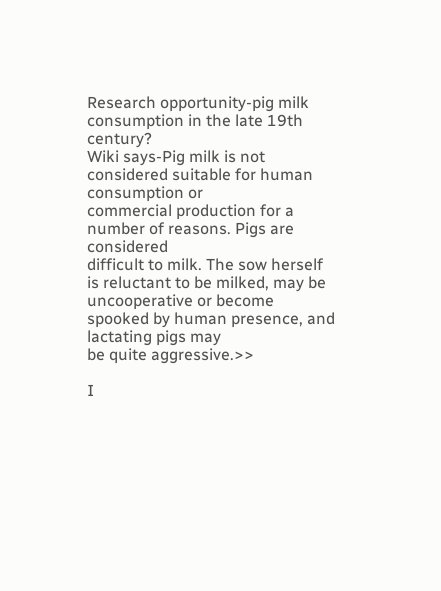Research opportunity-pig milk consumption in the late 19th century?
Wiki says-Pig milk is not considered suitable for human consumption or
commercial production for a number of reasons. Pigs are considered
difficult to milk. The sow herself is reluctant to be milked, may be
uncooperative or become spooked by human presence, and lactating pigs may
be quite aggressive.>>

I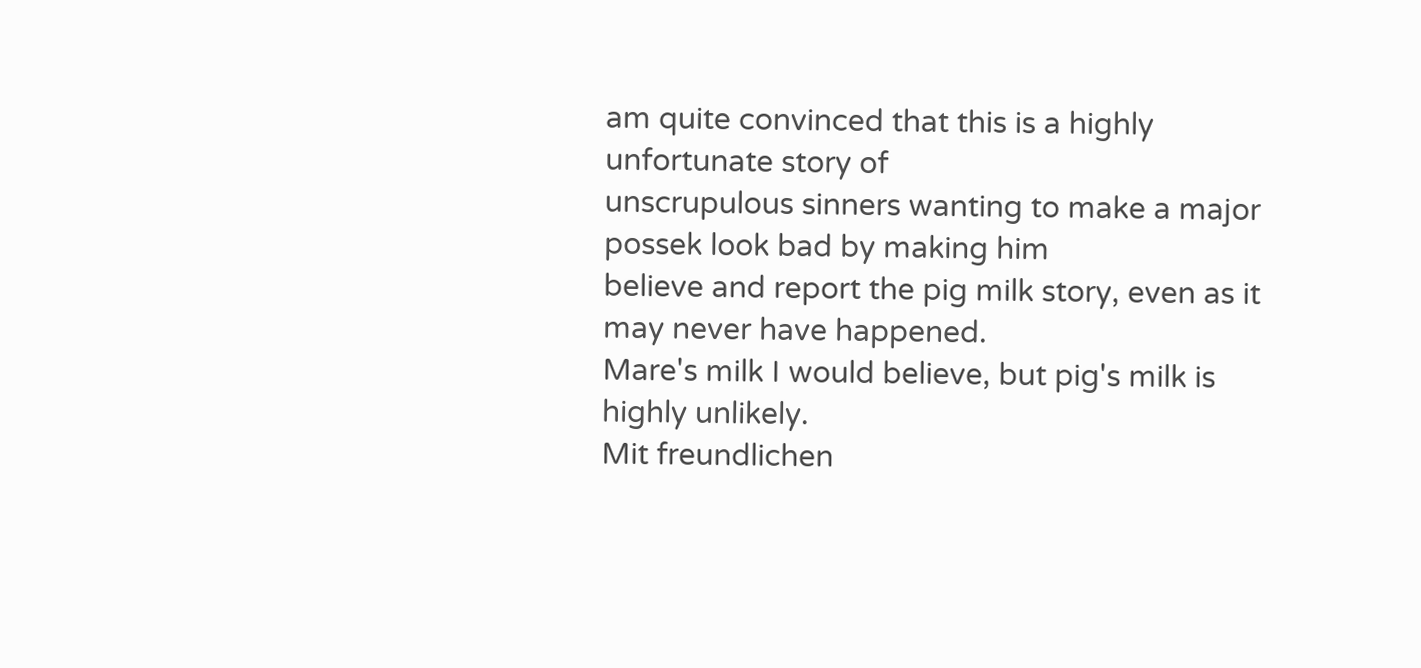am quite convinced that this is a highly unfortunate story of
unscrupulous sinners wanting to make a major possek look bad by making him
believe and report the pig milk story, even as it may never have happened.
Mare's milk I would believe, but pig's milk is highly unlikely.
Mit freundlichen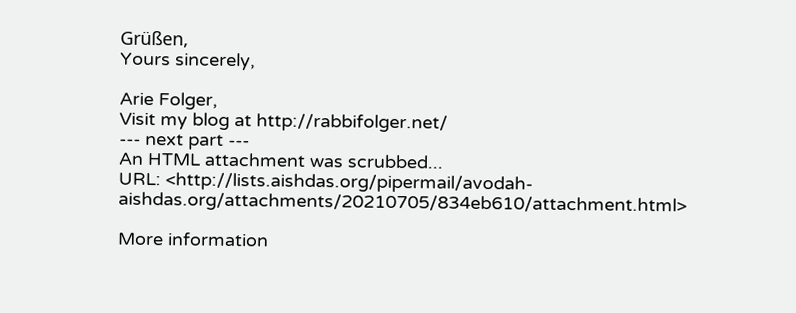Grüßen,
Yours sincerely,

Arie Folger,
Visit my blog at http://rabbifolger.net/
--- next part ---
An HTML attachment was scrubbed...
URL: <http://lists.aishdas.org/pipermail/avodah-aishdas.org/attachments/20210705/834eb610/attachment.html>

More information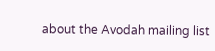about the Avodah mailing list